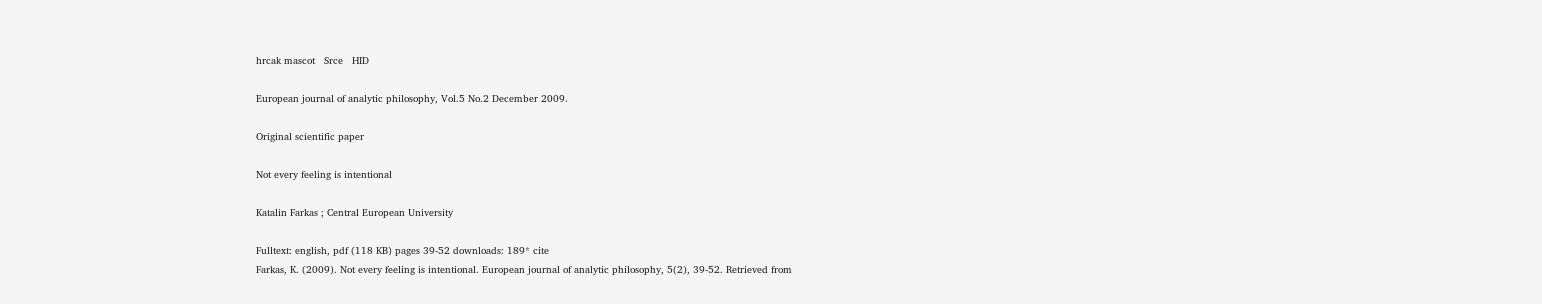hrcak mascot   Srce   HID

European journal of analytic philosophy, Vol.5 No.2 December 2009.

Original scientific paper

Not every feeling is intentional

Katalin Farkas ; Central European University

Fulltext: english, pdf (118 KB) pages 39-52 downloads: 189* cite
Farkas, K. (2009). Not every feeling is intentional. European journal of analytic philosophy, 5(2), 39-52. Retrieved from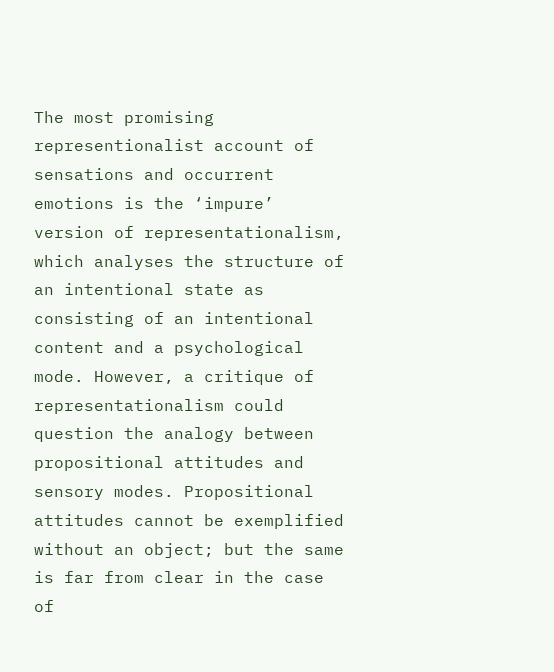The most promising representionalist account of sensations and occurrent emotions is the ‘impure’ version of representationalism, which analyses the structure of an intentional state as consisting of an intentional content and a psychological mode. However, a critique of representationalism could question the analogy between propositional attitudes and sensory modes. Propositional attitudes cannot be exemplified without an object; but the same is far from clear in the case of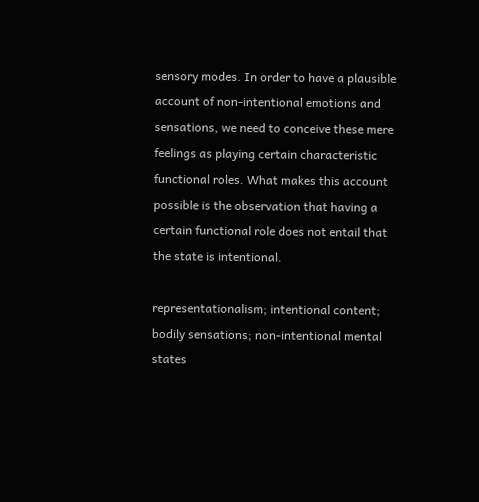sensory modes. In order to have a plausible account of non-intentional emotions and sensations, we need to conceive these mere feelings as playing certain characteristic functional roles. What makes this account possible is the observation that having a certain functional role does not entail that the state is intentional.

representationalism; intentional content; bodily sensations; non-intentional mental states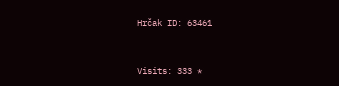Hrčak ID: 63461


Visits: 333 *